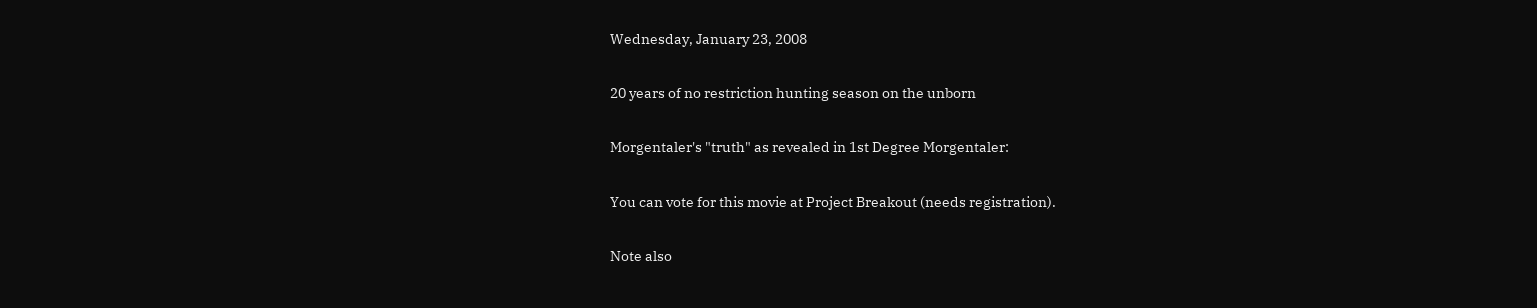Wednesday, January 23, 2008

20 years of no restriction hunting season on the unborn

Morgentaler's "truth" as revealed in 1st Degree Morgentaler:

You can vote for this movie at Project Breakout (needs registration).

Note also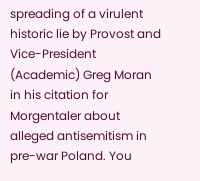spreading of a virulent historic lie by Provost and Vice-President (Academic) Greg Moran in his citation for Morgentaler about alleged antisemitism in pre-war Poland. You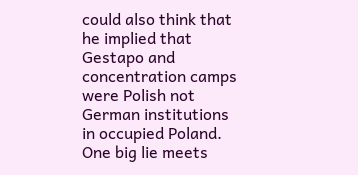could also think that he implied that Gestapo and concentration camps were Polish not German institutions in occupied Poland. One big lie meets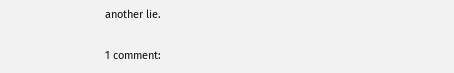another lie.

1 comment: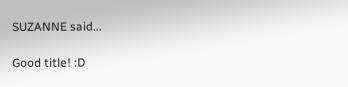SUZANNE said...

Good title! :D